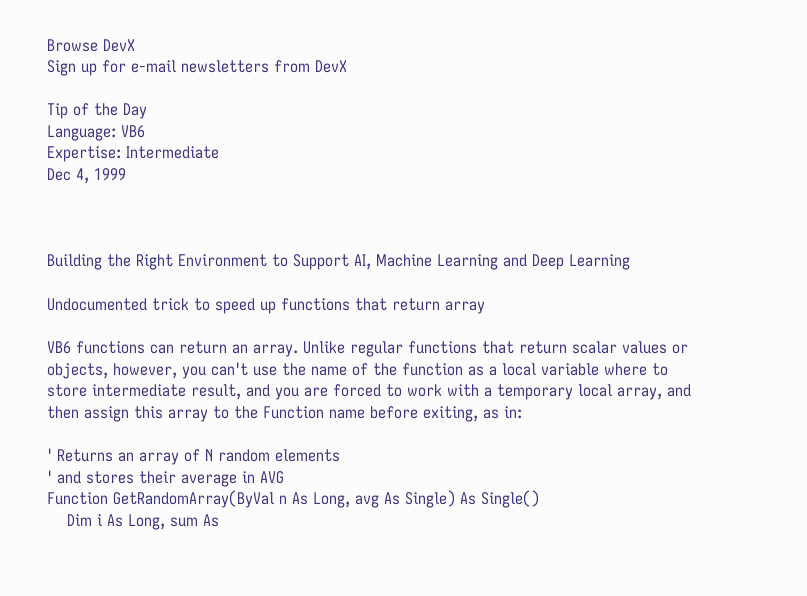Browse DevX
Sign up for e-mail newsletters from DevX

Tip of the Day
Language: VB6
Expertise: Intermediate
Dec 4, 1999



Building the Right Environment to Support AI, Machine Learning and Deep Learning

Undocumented trick to speed up functions that return array

VB6 functions can return an array. Unlike regular functions that return scalar values or objects, however, you can't use the name of the function as a local variable where to store intermediate result, and you are forced to work with a temporary local array, and then assign this array to the Function name before exiting, as in:

' Returns an array of N random elements
' and stores their average in AVG
Function GetRandomArray(ByVal n As Long, avg As Single) As Single()
    Dim i As Long, sum As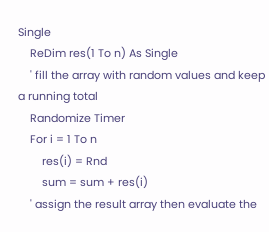Single
    ReDim res(1 To n) As Single
    ' fill the array with random values and keep a running total
    Randomize Timer
    For i = 1 To n
        res(i) = Rnd
        sum = sum + res(i)
    ' assign the result array then evaluate the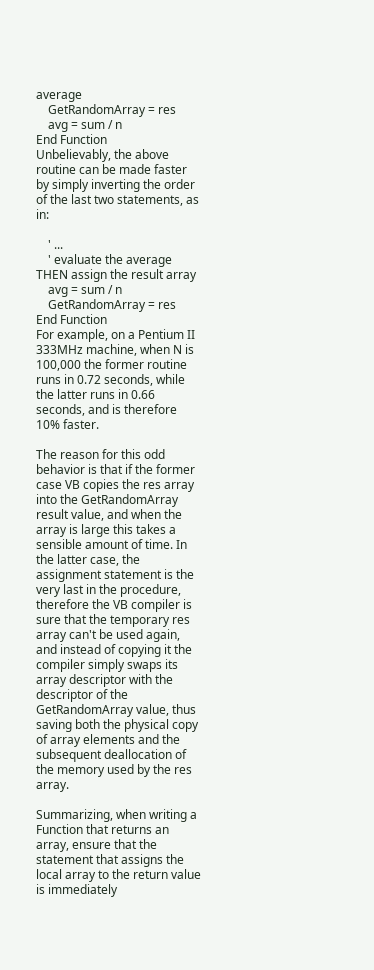average
    GetRandomArray = res
    avg = sum / n
End Function
Unbelievably, the above routine can be made faster by simply inverting the order of the last two statements, as in:

    ' ...
    ' evaluate the average THEN assign the result array
    avg = sum / n
    GetRandomArray = res
End Function
For example, on a Pentium II 333MHz machine, when N is 100,000 the former routine runs in 0.72 seconds, while the latter runs in 0.66 seconds, and is therefore 10% faster.

The reason for this odd behavior is that if the former case VB copies the res array into the GetRandomArray result value, and when the array is large this takes a sensible amount of time. In the latter case, the assignment statement is the very last in the procedure, therefore the VB compiler is sure that the temporary res array can't be used again, and instead of copying it the compiler simply swaps its array descriptor with the descriptor of the GetRandomArray value, thus saving both the physical copy of array elements and the subsequent deallocation of the memory used by the res array.

Summarizing, when writing a Function that returns an array, ensure that the statement that assigns the local array to the return value is immediately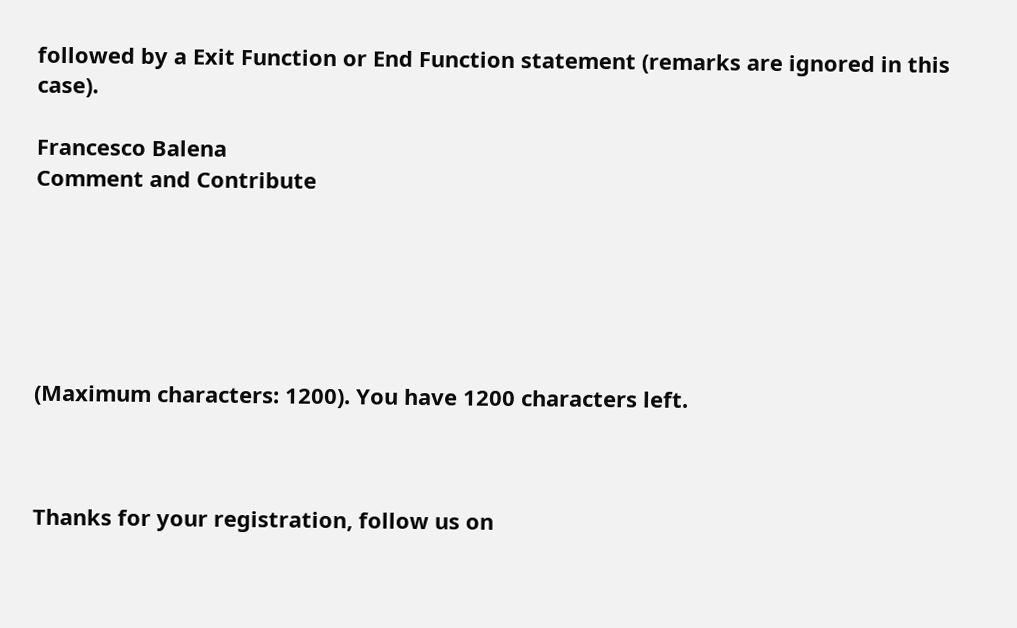followed by a Exit Function or End Function statement (remarks are ignored in this case).

Francesco Balena
Comment and Contribute






(Maximum characters: 1200). You have 1200 characters left.



Thanks for your registration, follow us on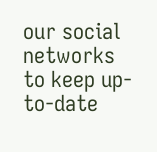our social networks to keep up-to-date